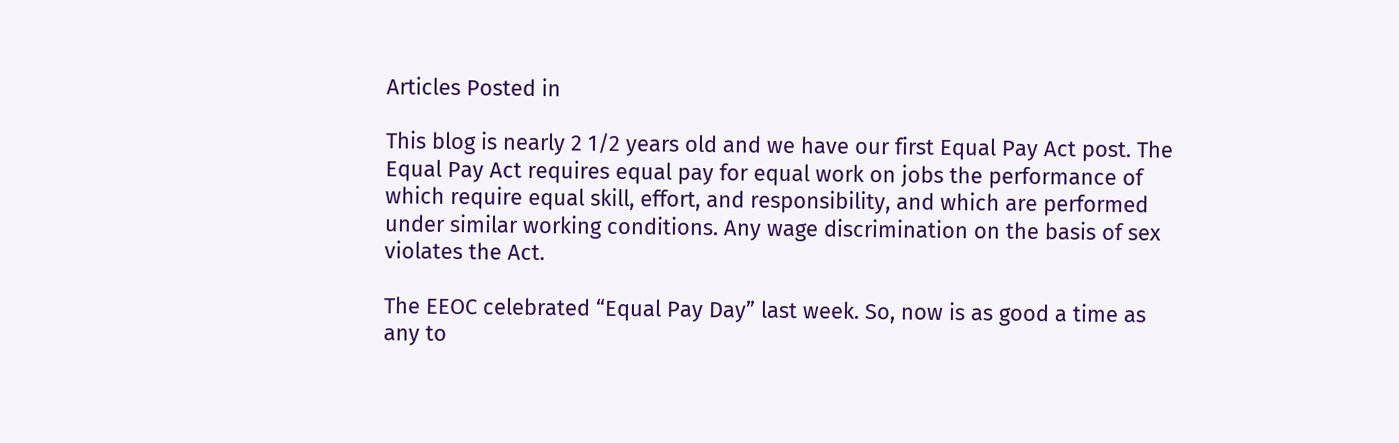Articles Posted in

This blog is nearly 2 1/2 years old and we have our first Equal Pay Act post. The Equal Pay Act requires equal pay for equal work on jobs the performance of which require equal skill, effort, and responsibility, and which are performed under similar working conditions. Any wage discrimination on the basis of sex violates the Act.

The EEOC celebrated “Equal Pay Day” last week. So, now is as good a time as any to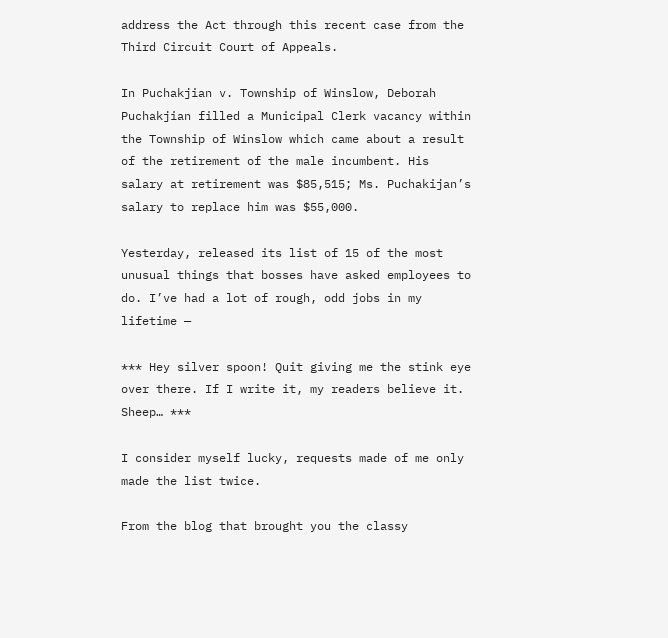address the Act through this recent case from the Third Circuit Court of Appeals.

In Puchakjian v. Township of Winslow, Deborah Puchakjian filled a Municipal Clerk vacancy within the Township of Winslow which came about a result of the retirement of the male incumbent. His salary at retirement was $85,515; Ms. Puchakijan’s salary to replace him was $55,000.

Yesterday, released its list of 15 of the most unusual things that bosses have asked employees to do. I’ve had a lot of rough, odd jobs in my lifetime —

*** Hey silver spoon! Quit giving me the stink eye over there. If I write it, my readers believe it. Sheep… ***

I consider myself lucky, requests made of me only made the list twice.

From the blog that brought you the classy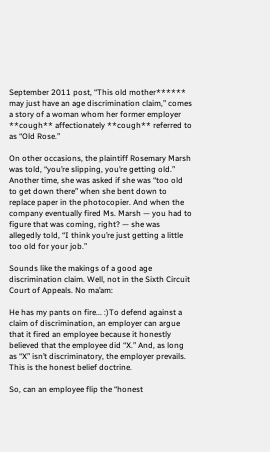September 2011 post, “This old mother****** may just have an age discrimination claim,” comes a story of a woman whom her former employer **cough** affectionately **cough** referred to as “Old Rose.”

On other occasions, the plaintiff Rosemary Marsh was told, “you’re slipping, you’re getting old.” Another time, she was asked if she was “too old to get down there” when she bent down to replace paper in the photocopier. And when the company eventually fired Ms. Marsh — you had to figure that was coming, right? — she was allegedly told, “I think you’re just getting a little too old for your job.”

Sounds like the makings of a good age discrimination claim. Well, not in the Sixth Circuit Court of Appeals. No ma’am:

He has my pants on fire... :)To defend against a claim of discrimination, an employer can argue that it fired an employee because it honestly believed that the employee did “X.” And, as long as “X” isn’t discriminatory, the employer prevails. This is the honest belief doctrine.

So, can an employee flip the “honest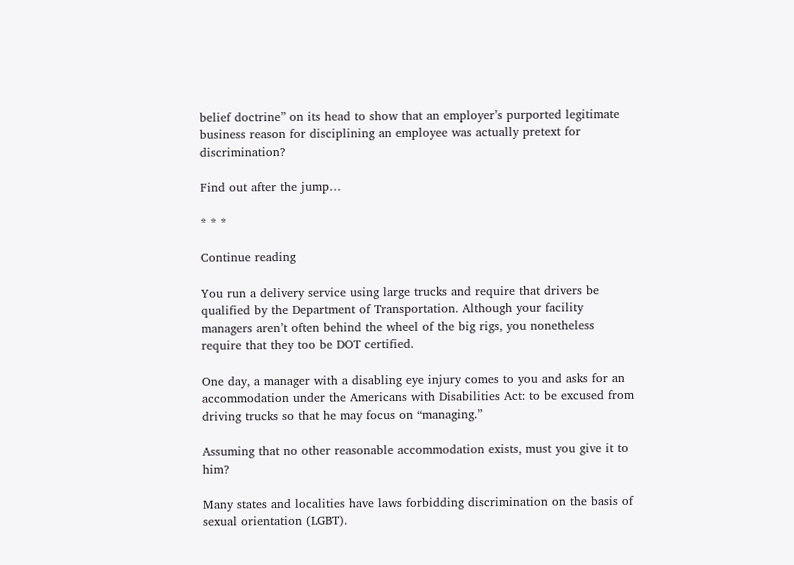belief doctrine” on its head to show that an employer’s purported legitimate business reason for disciplining an employee was actually pretext for discrimination?

Find out after the jump…

* * *

Continue reading

You run a delivery service using large trucks and require that drivers be qualified by the Department of Transportation. Although your facility managers aren’t often behind the wheel of the big rigs, you nonetheless require that they too be DOT certified.

One day, a manager with a disabling eye injury comes to you and asks for an accommodation under the Americans with Disabilities Act: to be excused from driving trucks so that he may focus on “managing.”

Assuming that no other reasonable accommodation exists, must you give it to him?

Many states and localities have laws forbidding discrimination on the basis of sexual orientation (LGBT).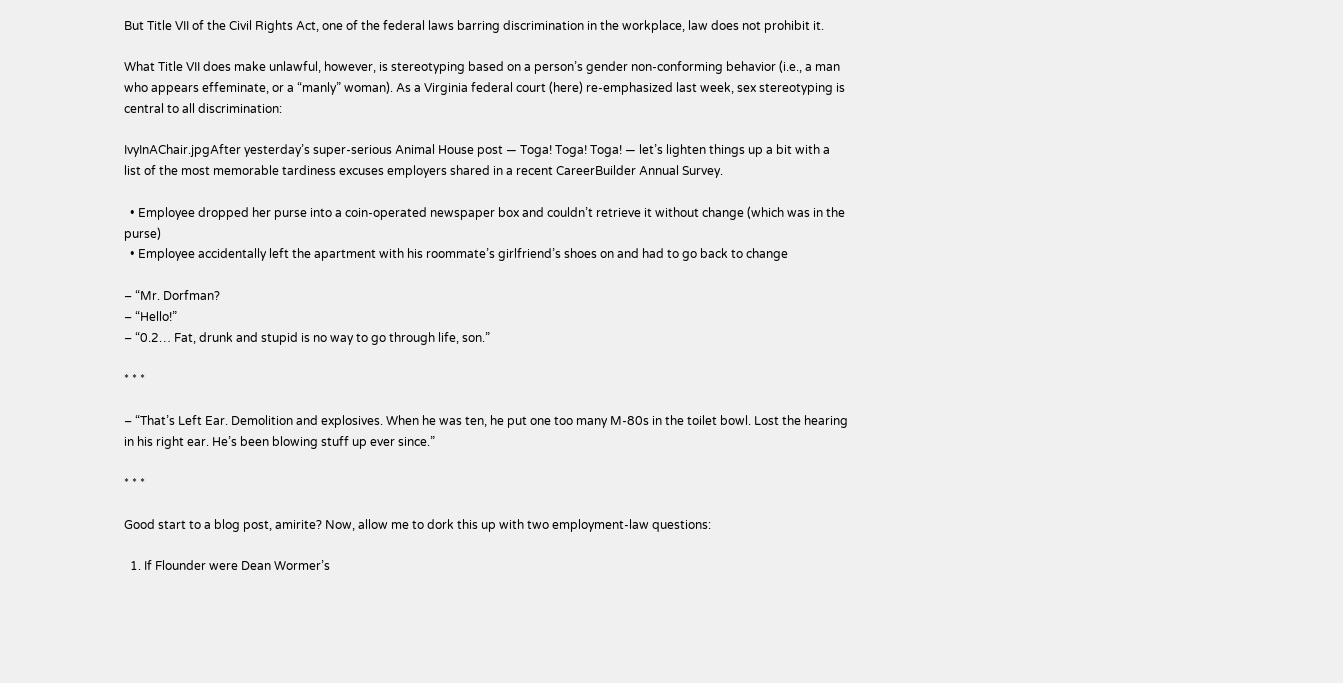But Title VII of the Civil Rights Act, one of the federal laws barring discrimination in the workplace, law does not prohibit it.

What Title VII does make unlawful, however, is stereotyping based on a person’s gender non-conforming behavior (i.e., a man who appears effeminate, or a “manly” woman). As a Virginia federal court (here) re-emphasized last week, sex stereotyping is central to all discrimination:

IvyInAChair.jpgAfter yesterday’s super-serious Animal House post — Toga! Toga! Toga! — let’s lighten things up a bit with a list of the most memorable tardiness excuses employers shared in a recent CareerBuilder Annual Survey.

  • Employee dropped her purse into a coin-operated newspaper box and couldn’t retrieve it without change (which was in the purse)
  • Employee accidentally left the apartment with his roommate’s girlfriend’s shoes on and had to go back to change

– “Mr. Dorfman?
– “Hello!”
– “0.2… Fat, drunk and stupid is no way to go through life, son.”

* * *

– “That’s Left Ear. Demolition and explosives. When he was ten, he put one too many M-80s in the toilet bowl. Lost the hearing in his right ear. He’s been blowing stuff up ever since.”

* * *

Good start to a blog post, amirite? Now, allow me to dork this up with two employment-law questions:

  1. If Flounder were Dean Wormer’s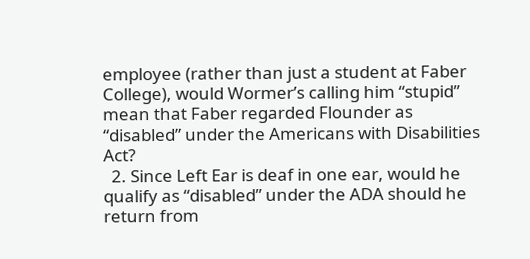employee (rather than just a student at Faber College), would Wormer’s calling him “stupid” mean that Faber regarded Flounder as “disabled” under the Americans with Disabilities Act?
  2. Since Left Ear is deaf in one ear, would he qualify as “disabled” under the ADA should he return from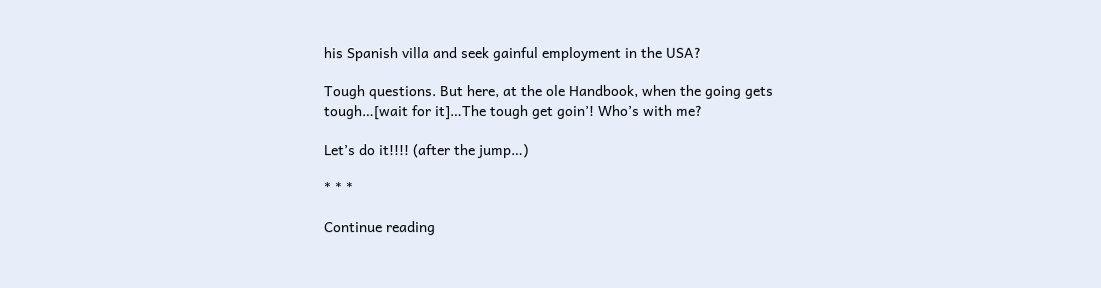his Spanish villa and seek gainful employment in the USA?

Tough questions. But here, at the ole Handbook, when the going gets tough…[wait for it]…The tough get goin’! Who’s with me?

Let’s do it!!!! (after the jump…)

* * *

Continue reading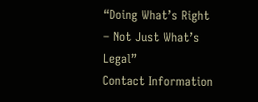“Doing What’s Right – Not Just What’s Legal”
Contact Information